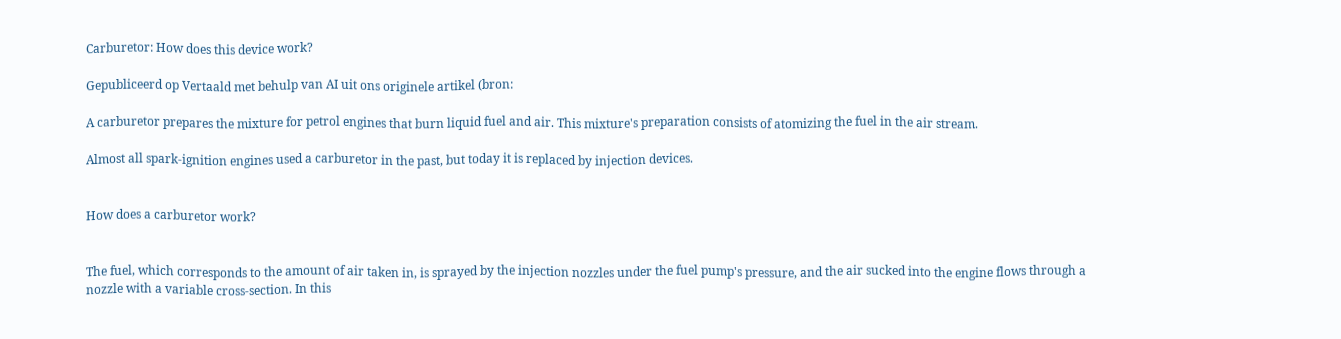Carburetor: How does this device work?

Gepubliceerd op Vertaald met behulp van AI uit ons originele artikel (bron:

A carburetor prepares the mixture for petrol engines that burn liquid fuel and air. This mixture's preparation consists of atomizing the fuel in the air stream.

Almost all spark-ignition engines used a carburetor in the past, but today it is replaced by injection devices.


How does a carburetor work?


The fuel, which corresponds to the amount of air taken in, is sprayed by the injection nozzles under the fuel pump's pressure, and the air sucked into the engine flows through a nozzle with a variable cross-section. In this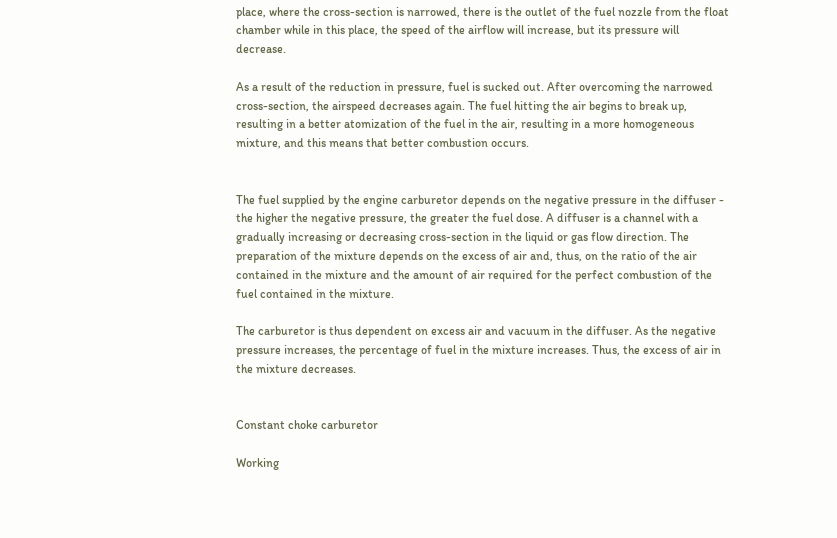place, where the cross-section is narrowed, there is the outlet of the fuel nozzle from the float chamber while in this place, the speed of the airflow will increase, but its pressure will decrease.

As a result of the reduction in pressure, fuel is sucked out. After overcoming the narrowed cross-section, the airspeed decreases again. The fuel hitting the air begins to break up, resulting in a better atomization of the fuel in the air, resulting in a more homogeneous mixture, and this means that better combustion occurs.


The fuel supplied by the engine carburetor depends on the negative pressure in the diffuser - the higher the negative pressure, the greater the fuel dose. A diffuser is a channel with a gradually increasing or decreasing cross-section in the liquid or gas flow direction. The preparation of the mixture depends on the excess of air and, thus, on the ratio of the air contained in the mixture and the amount of air required for the perfect combustion of the fuel contained in the mixture.

The carburetor is thus dependent on excess air and vacuum in the diffuser. As the negative pressure increases, the percentage of fuel in the mixture increases. Thus, the excess of air in the mixture decreases.


Constant choke carburetor

Working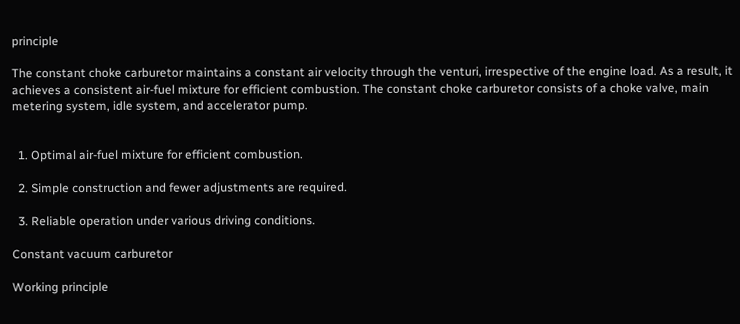principle

The constant choke carburetor maintains a constant air velocity through the venturi, irrespective of the engine load. As a result, it achieves a consistent air-fuel mixture for efficient combustion. The constant choke carburetor consists of a choke valve, main metering system, idle system, and accelerator pump.


  1. Optimal air-fuel mixture for efficient combustion.

  2. Simple construction and fewer adjustments are required.

  3. Reliable operation under various driving conditions.

Constant vacuum carburetor

Working principle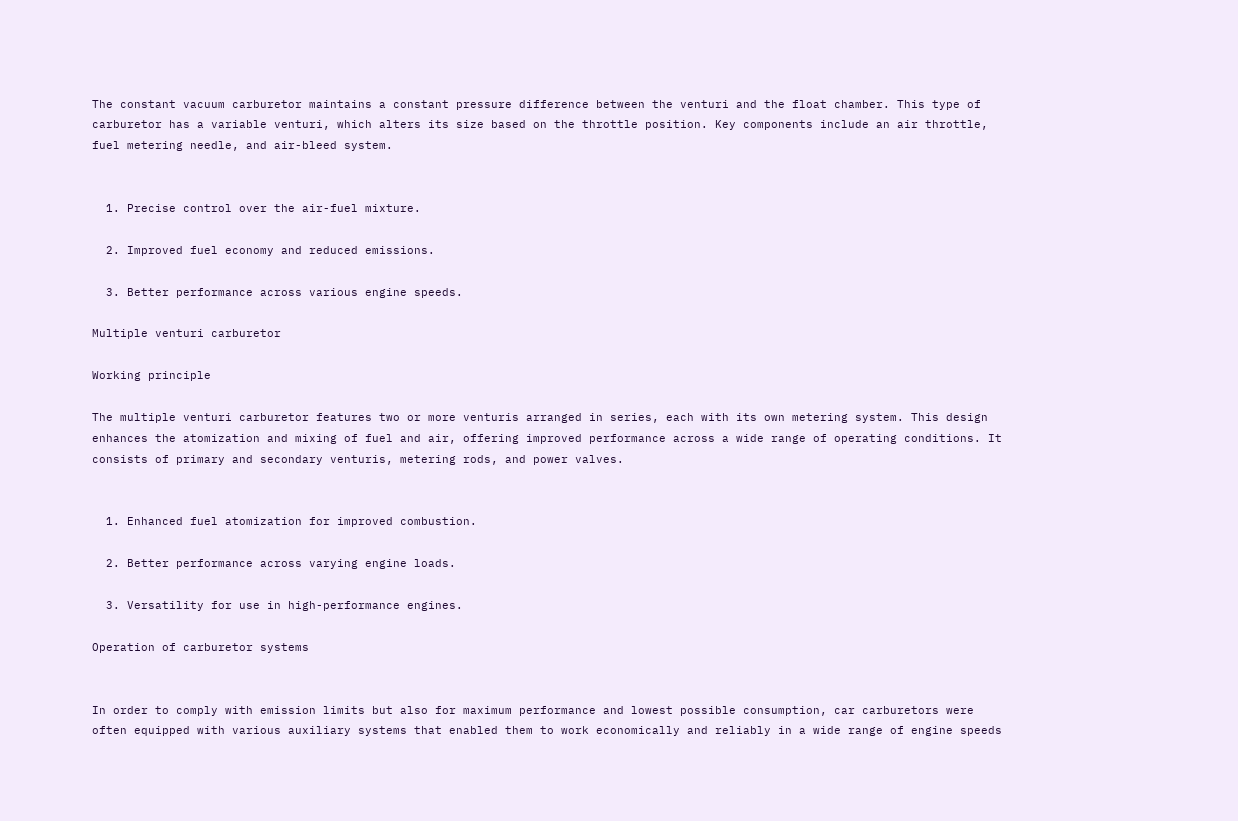The constant vacuum carburetor maintains a constant pressure difference between the venturi and the float chamber. This type of carburetor has a variable venturi, which alters its size based on the throttle position. Key components include an air throttle, fuel metering needle, and air-bleed system.


  1. Precise control over the air-fuel mixture.

  2. Improved fuel economy and reduced emissions.

  3. Better performance across various engine speeds.

Multiple venturi carburetor

Working principle

The multiple venturi carburetor features two or more venturis arranged in series, each with its own metering system. This design enhances the atomization and mixing of fuel and air, offering improved performance across a wide range of operating conditions. It consists of primary and secondary venturis, metering rods, and power valves.


  1. Enhanced fuel atomization for improved combustion.

  2. Better performance across varying engine loads.

  3. Versatility for use in high-performance engines.

Operation of carburetor systems


In order to comply with emission limits but also for maximum performance and lowest possible consumption, car carburetors were often equipped with various auxiliary systems that enabled them to work economically and reliably in a wide range of engine speeds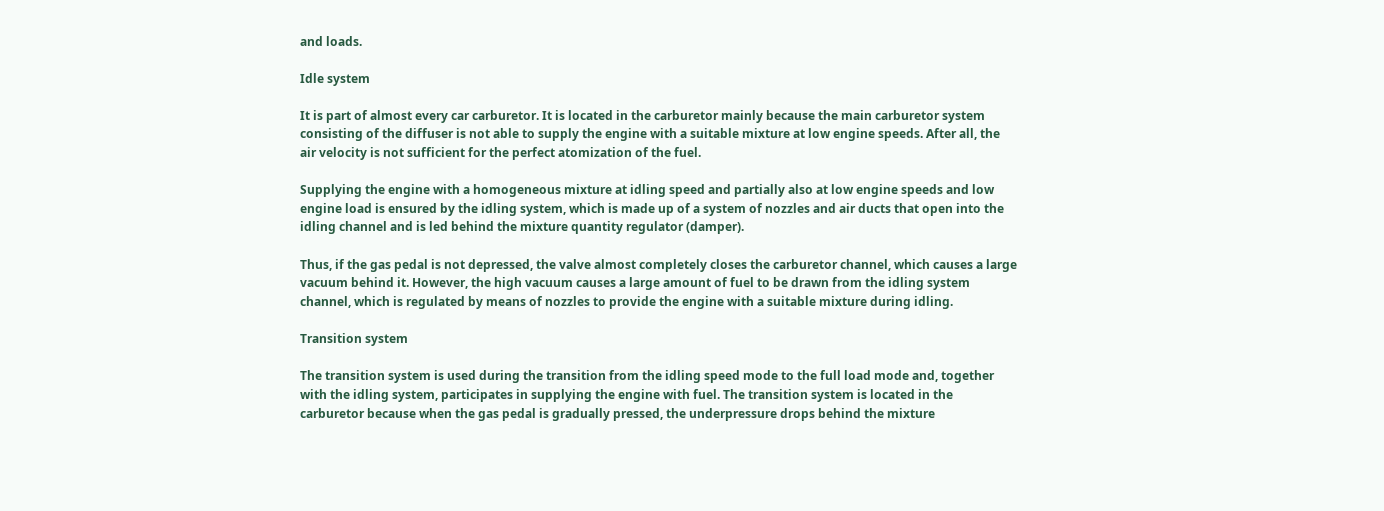and loads.

Idle system

It is part of almost every car carburetor. It is located in the carburetor mainly because the main carburetor system consisting of the diffuser is not able to supply the engine with a suitable mixture at low engine speeds. After all, the air velocity is not sufficient for the perfect atomization of the fuel.

Supplying the engine with a homogeneous mixture at idling speed and partially also at low engine speeds and low engine load is ensured by the idling system, which is made up of a system of nozzles and air ducts that open into the idling channel and is led behind the mixture quantity regulator (damper).

Thus, if the gas pedal is not depressed, the valve almost completely closes the carburetor channel, which causes a large vacuum behind it. However, the high vacuum causes a large amount of fuel to be drawn from the idling system channel, which is regulated by means of nozzles to provide the engine with a suitable mixture during idling.

Transition system

The transition system is used during the transition from the idling speed mode to the full load mode and, together with the idling system, participates in supplying the engine with fuel. The transition system is located in the carburetor because when the gas pedal is gradually pressed, the underpressure drops behind the mixture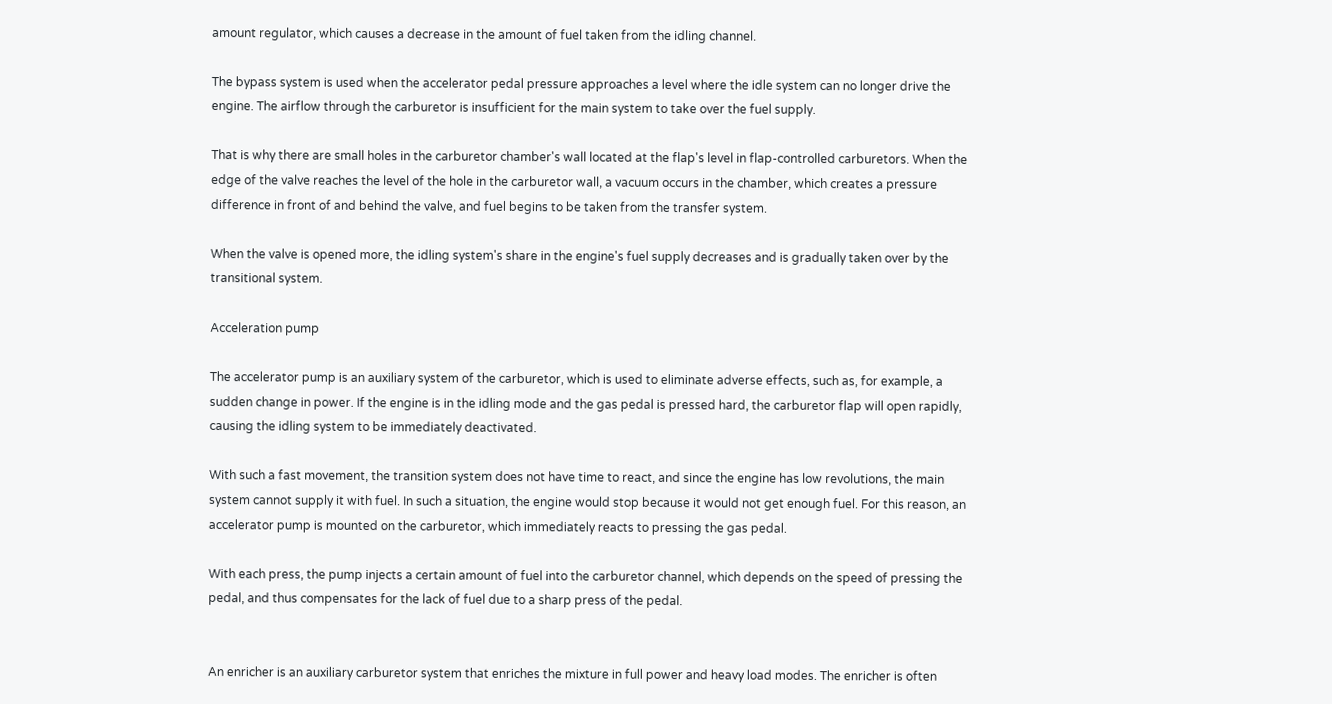amount regulator, which causes a decrease in the amount of fuel taken from the idling channel.

The bypass system is used when the accelerator pedal pressure approaches a level where the idle system can no longer drive the engine. The airflow through the carburetor is insufficient for the main system to take over the fuel supply.

That is why there are small holes in the carburetor chamber's wall located at the flap's level in flap-controlled carburetors. When the edge of the valve reaches the level of the hole in the carburetor wall, a vacuum occurs in the chamber, which creates a pressure difference in front of and behind the valve, and fuel begins to be taken from the transfer system.

When the valve is opened more, the idling system's share in the engine's fuel supply decreases and is gradually taken over by the transitional system.

Acceleration pump

The accelerator pump is an auxiliary system of the carburetor, which is used to eliminate adverse effects, such as, for example, a sudden change in power. If the engine is in the idling mode and the gas pedal is pressed hard, the carburetor flap will open rapidly, causing the idling system to be immediately deactivated.

With such a fast movement, the transition system does not have time to react, and since the engine has low revolutions, the main system cannot supply it with fuel. In such a situation, the engine would stop because it would not get enough fuel. For this reason, an accelerator pump is mounted on the carburetor, which immediately reacts to pressing the gas pedal.

With each press, the pump injects a certain amount of fuel into the carburetor channel, which depends on the speed of pressing the pedal, and thus compensates for the lack of fuel due to a sharp press of the pedal.


An enricher is an auxiliary carburetor system that enriches the mixture in full power and heavy load modes. The enricher is often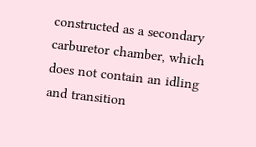constructed as a secondary carburetor chamber, which does not contain an idling and transition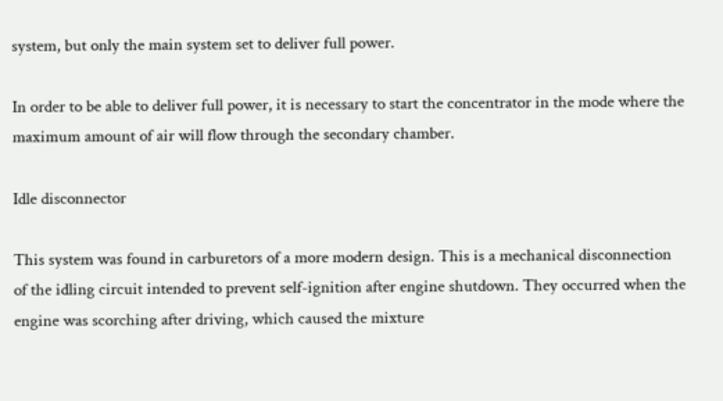system, but only the main system set to deliver full power.

In order to be able to deliver full power, it is necessary to start the concentrator in the mode where the maximum amount of air will flow through the secondary chamber.

Idle disconnector

This system was found in carburetors of a more modern design. This is a mechanical disconnection of the idling circuit intended to prevent self-ignition after engine shutdown. They occurred when the engine was scorching after driving, which caused the mixture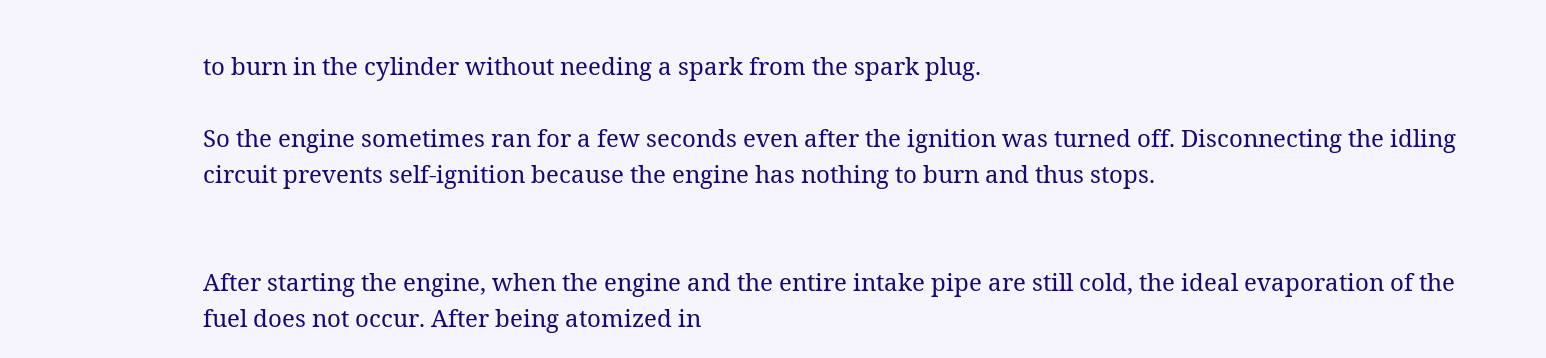to burn in the cylinder without needing a spark from the spark plug.

So the engine sometimes ran for a few seconds even after the ignition was turned off. Disconnecting the idling circuit prevents self-ignition because the engine has nothing to burn and thus stops.


After starting the engine, when the engine and the entire intake pipe are still cold, the ideal evaporation of the fuel does not occur. After being atomized in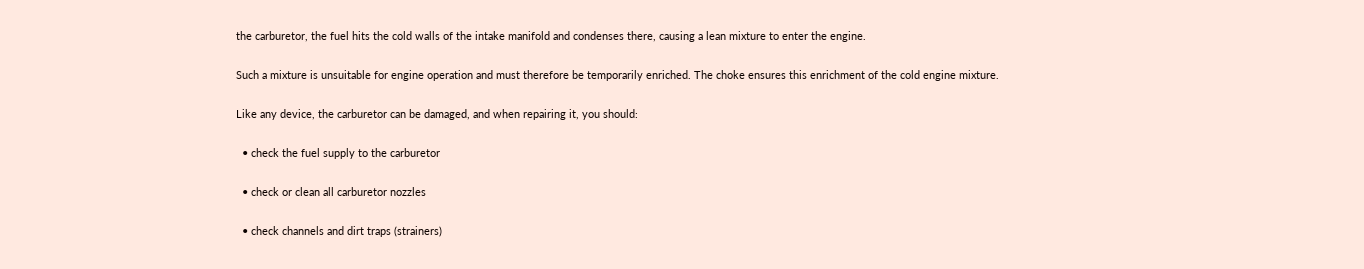the carburetor, the fuel hits the cold walls of the intake manifold and condenses there, causing a lean mixture to enter the engine.

Such a mixture is unsuitable for engine operation and must therefore be temporarily enriched. The choke ensures this enrichment of the cold engine mixture.

Like any device, the carburetor can be damaged, and when repairing it, you should:

  • check the fuel supply to the carburetor

  • check or clean all carburetor nozzles

  • check channels and dirt traps (strainers)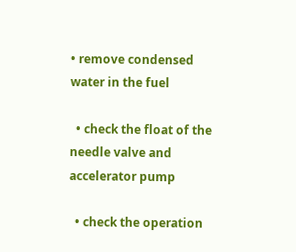• remove condensed water in the fuel

  • check the float of the needle valve and accelerator pump

  • check the operation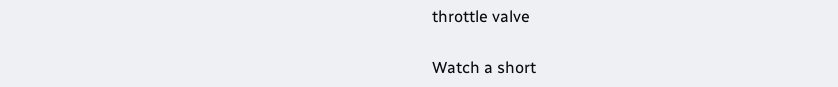throttle valve

Watch a short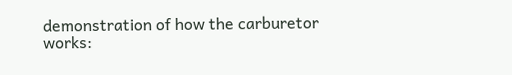demonstration of how the carburetor works: